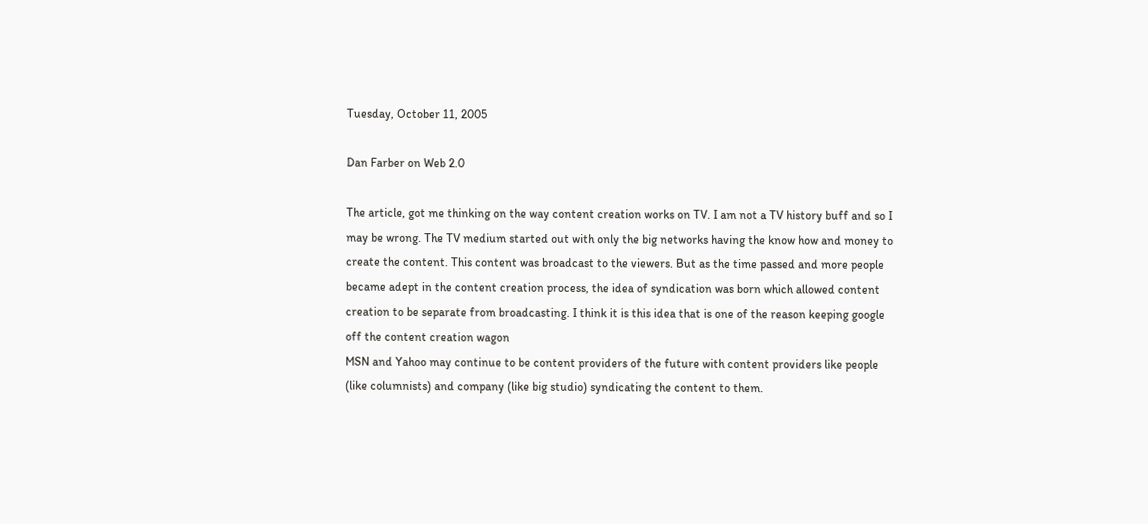Tuesday, October 11, 2005

Dan Farber on Web 2.0

The article, got me thinking on the way content creation works on TV. I am not a TV history buff and so I may be wrong. The TV medium started out with only the big networks having the know how and money to create the content. This content was broadcast to the viewers. But as the time passed and more people became adept in the content creation process, the idea of syndication was born which allowed content creation to be separate from broadcasting. I think it is this idea that is one of the reason keeping google off the content creation wagon
MSN and Yahoo may continue to be content providers of the future with content providers like people (like columnists) and company (like big studio) syndicating the content to them.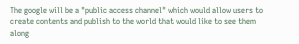The google will be a "public access channel" which would allow users to create contents and publish to the world that would like to see them along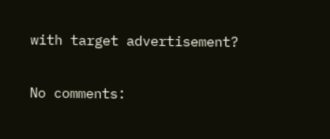with target advertisement?

No comments: